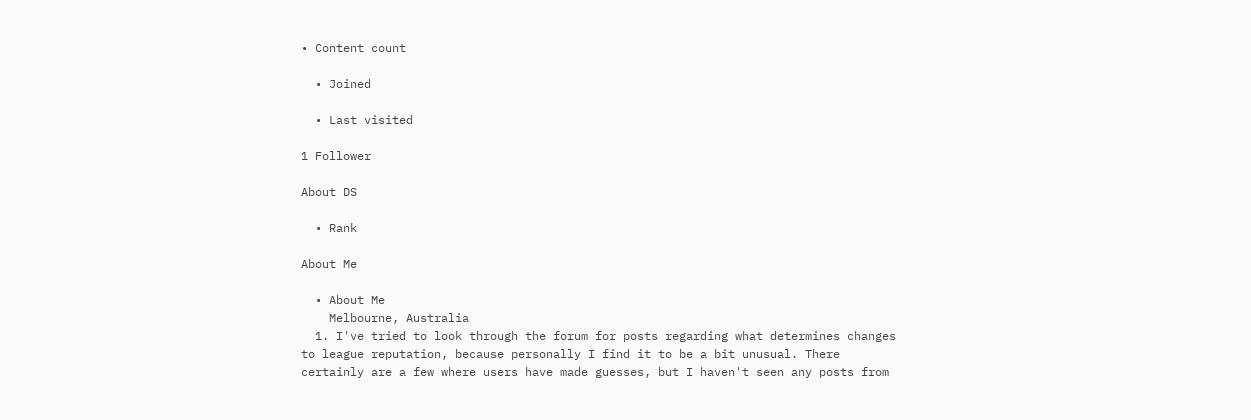• Content count

  • Joined

  • Last visited

1 Follower

About DS

  • Rank

About Me

  • About Me
    Melbourne, Australia
  1. I've tried to look through the forum for posts regarding what determines changes to league reputation, because personally I find it to be a bit unusual. There certainly are a few where users have made guesses, but I haven't seen any posts from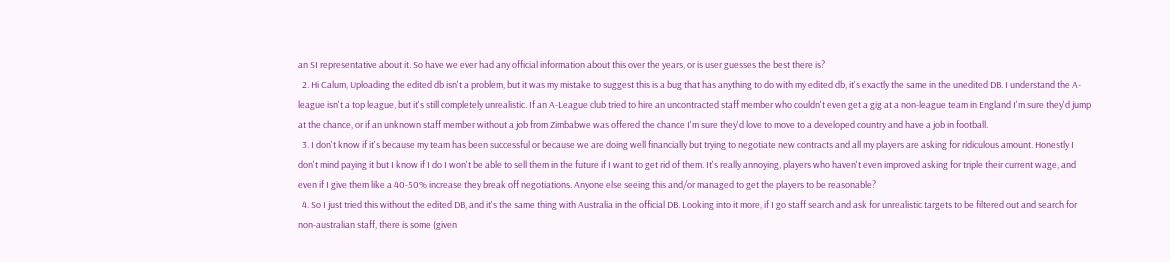an SI representative about it. So have we ever had any official information about this over the years, or is user guesses the best there is?
  2. Hi Calum, Uploading the edited db isn't a problem, but it was my mistake to suggest this is a bug that has anything to do with my edited db, it's exactly the same in the unedited DB. I understand the A-league isn't a top league, but it's still completely unrealistic. If an A-League club tried to hire an uncontracted staff member who couldn't even get a gig at a non-league team in England I'm sure they'd jump at the chance, or if an unknown staff member without a job from Zimbabwe was offered the chance I'm sure they'd love to move to a developed country and have a job in football.
  3. I don't know if it's because my team has been successful or because we are doing well financially but trying to negotiate new contracts and all my players are asking for ridiculous amount. Honestly I don't mind paying it but I know if I do I won't be able to sell them in the future if I want to get rid of them. It's really annoying, players who haven't even improved asking for triple their current wage, and even if I give them like a 40-50% increase they break off negotiations. Anyone else seeing this and/or managed to get the players to be reasonable?
  4. So I just tried this without the edited DB, and it's the same thing with Australia in the official DB. Looking into it more, if I go staff search and ask for unrealistic targets to be filtered out and search for non-australian staff, there is some (given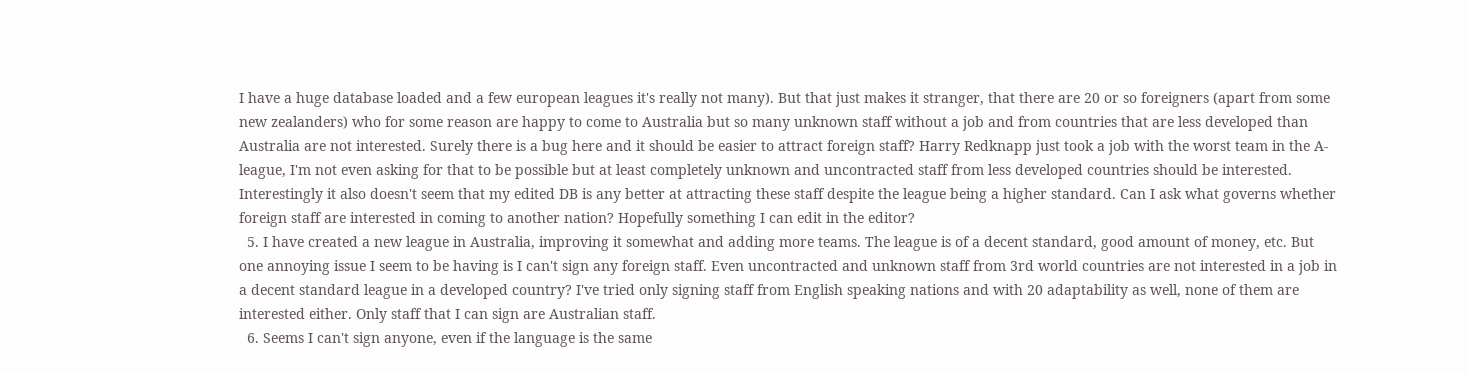I have a huge database loaded and a few european leagues it's really not many). But that just makes it stranger, that there are 20 or so foreigners (apart from some new zealanders) who for some reason are happy to come to Australia but so many unknown staff without a job and from countries that are less developed than Australia are not interested. Surely there is a bug here and it should be easier to attract foreign staff? Harry Redknapp just took a job with the worst team in the A-league, I'm not even asking for that to be possible but at least completely unknown and uncontracted staff from less developed countries should be interested. Interestingly it also doesn't seem that my edited DB is any better at attracting these staff despite the league being a higher standard. Can I ask what governs whether foreign staff are interested in coming to another nation? Hopefully something I can edit in the editor?
  5. I have created a new league in Australia, improving it somewhat and adding more teams. The league is of a decent standard, good amount of money, etc. But one annoying issue I seem to be having is I can't sign any foreign staff. Even uncontracted and unknown staff from 3rd world countries are not interested in a job in a decent standard league in a developed country? I've tried only signing staff from English speaking nations and with 20 adaptability as well, none of them are interested either. Only staff that I can sign are Australian staff.
  6. Seems I can't sign anyone, even if the language is the same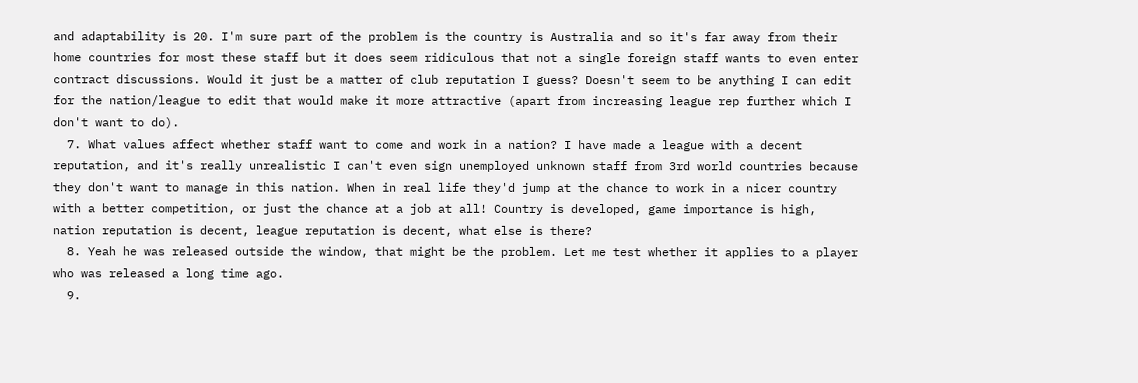and adaptability is 20. I'm sure part of the problem is the country is Australia and so it's far away from their home countries for most these staff but it does seem ridiculous that not a single foreign staff wants to even enter contract discussions. Would it just be a matter of club reputation I guess? Doesn't seem to be anything I can edit for the nation/league to edit that would make it more attractive (apart from increasing league rep further which I don't want to do).
  7. What values affect whether staff want to come and work in a nation? I have made a league with a decent reputation, and it's really unrealistic I can't even sign unemployed unknown staff from 3rd world countries because they don't want to manage in this nation. When in real life they'd jump at the chance to work in a nicer country with a better competition, or just the chance at a job at all! Country is developed, game importance is high, nation reputation is decent, league reputation is decent, what else is there?
  8. Yeah he was released outside the window, that might be the problem. Let me test whether it applies to a player who was released a long time ago.
  9.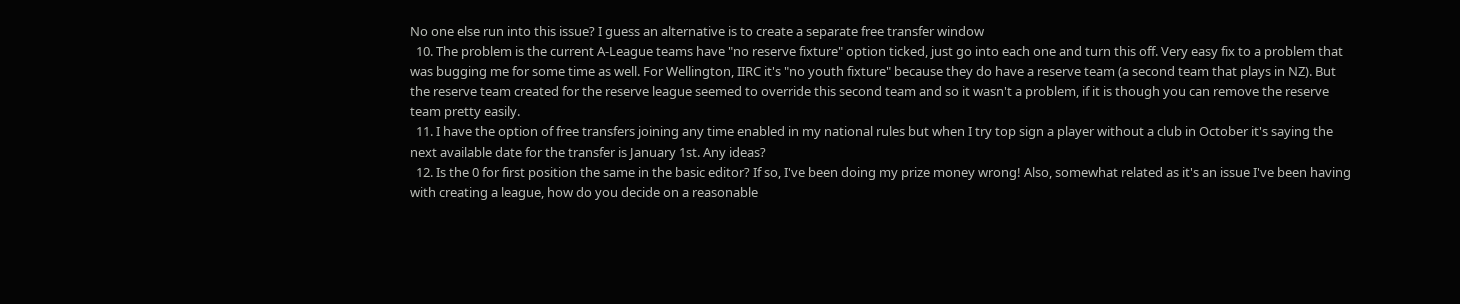No one else run into this issue? I guess an alternative is to create a separate free transfer window
  10. The problem is the current A-League teams have "no reserve fixture" option ticked, just go into each one and turn this off. Very easy fix to a problem that was bugging me for some time as well. For Wellington, IIRC it's "no youth fixture" because they do have a reserve team (a second team that plays in NZ). But the reserve team created for the reserve league seemed to override this second team and so it wasn't a problem, if it is though you can remove the reserve team pretty easily.
  11. I have the option of free transfers joining any time enabled in my national rules but when I try top sign a player without a club in October it's saying the next available date for the transfer is January 1st. Any ideas?
  12. Is the 0 for first position the same in the basic editor? If so, I've been doing my prize money wrong! Also, somewhat related as it's an issue I've been having with creating a league, how do you decide on a reasonable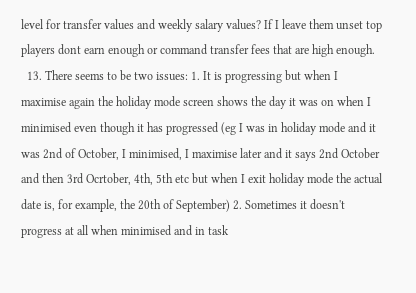level for transfer values and weekly salary values? If I leave them unset top players dont earn enough or command transfer fees that are high enough.
  13. There seems to be two issues: 1. It is progressing but when I maximise again the holiday mode screen shows the day it was on when I minimised even though it has progressed (eg I was in holiday mode and it was 2nd of October, I minimised, I maximise later and it says 2nd October and then 3rd Ocrtober, 4th, 5th etc but when I exit holiday mode the actual date is, for example, the 20th of September) 2. Sometimes it doesn't progress at all when minimised and in task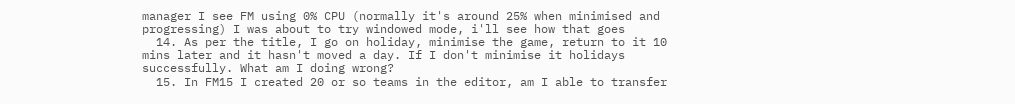manager I see FM using 0% CPU (normally it's around 25% when minimised and progressing) I was about to try windowed mode, i'll see how that goes
  14. As per the title, I go on holiday, minimise the game, return to it 10 mins later and it hasn't moved a day. If I don't minimise it holidays successfully. What am I doing wrong?
  15. In FM15 I created 20 or so teams in the editor, am I able to transfer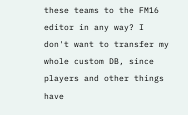these teams to the FM16 editor in any way? I don't want to transfer my whole custom DB, since players and other things have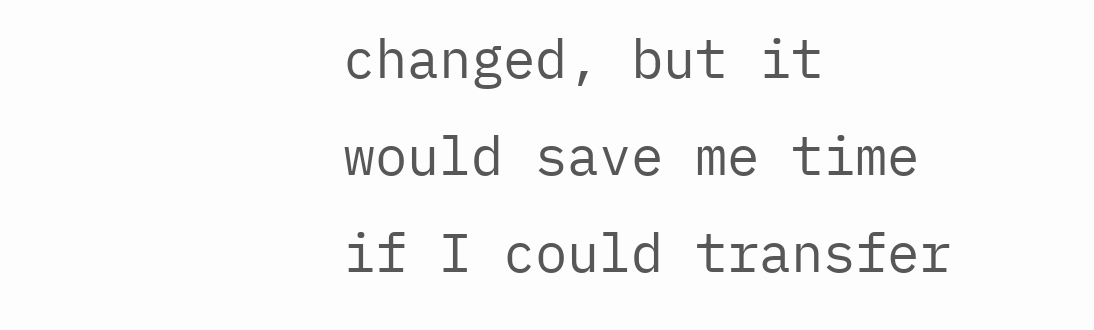changed, but it would save me time if I could transfer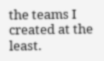the teams I created at the least.